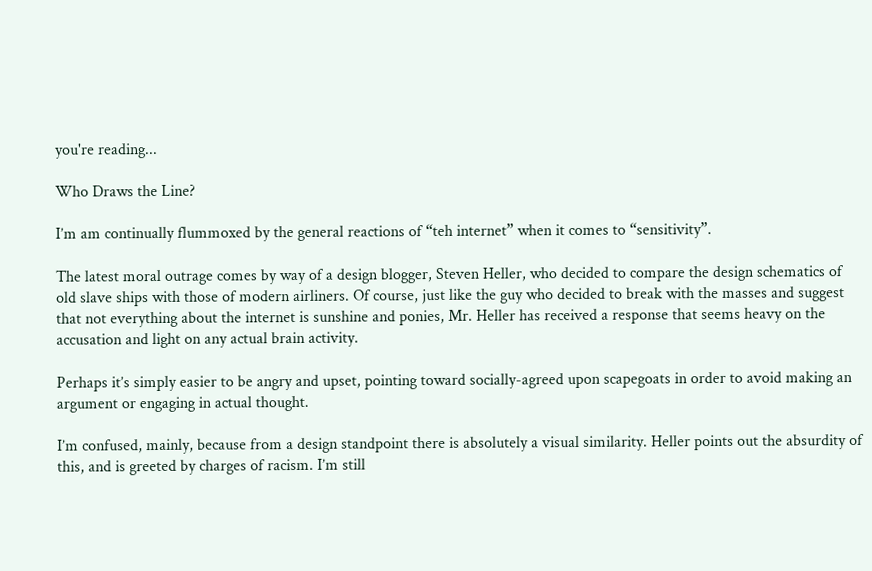you're reading...

Who Draws the Line?

I’m am continually flummoxed by the general reactions of “teh internet” when it comes to “sensitivity”.

The latest moral outrage comes by way of a design blogger, Steven Heller, who decided to compare the design schematics of old slave ships with those of modern airliners. Of course, just like the guy who decided to break with the masses and suggest that not everything about the internet is sunshine and ponies, Mr. Heller has received a response that seems heavy on the accusation and light on any actual brain activity.

Perhaps it’s simply easier to be angry and upset, pointing toward socially-agreed upon scapegoats in order to avoid making an argument or engaging in actual thought.

I’m confused, mainly, because from a design standpoint there is absolutely a visual similarity. Heller points out the absurdity of this, and is greeted by charges of racism. I’m still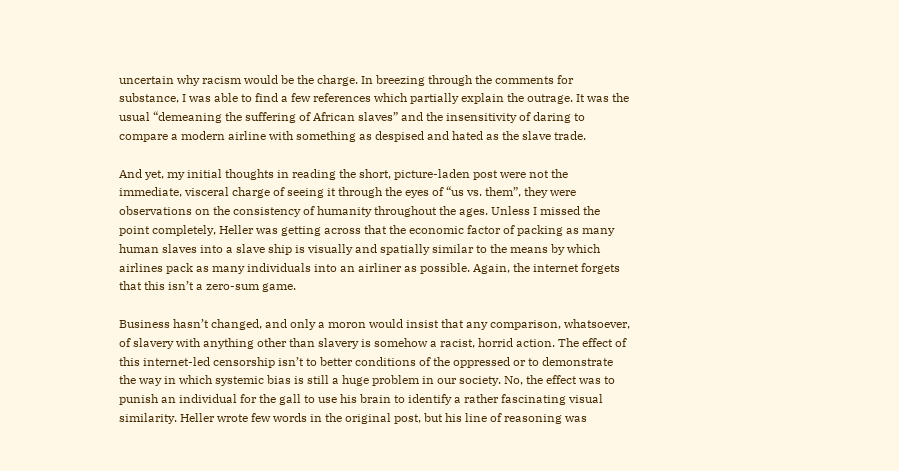uncertain why racism would be the charge. In breezing through the comments for substance, I was able to find a few references which partially explain the outrage. It was the usual “demeaning the suffering of African slaves” and the insensitivity of daring to compare a modern airline with something as despised and hated as the slave trade.

And yet, my initial thoughts in reading the short, picture-laden post were not the immediate, visceral charge of seeing it through the eyes of “us vs. them”, they were observations on the consistency of humanity throughout the ages. Unless I missed the point completely, Heller was getting across that the economic factor of packing as many human slaves into a slave ship is visually and spatially similar to the means by which airlines pack as many individuals into an airliner as possible. Again, the internet forgets that this isn’t a zero-sum game.

Business hasn’t changed, and only a moron would insist that any comparison, whatsoever, of slavery with anything other than slavery is somehow a racist, horrid action. The effect of this internet-led censorship isn’t to better conditions of the oppressed or to demonstrate the way in which systemic bias is still a huge problem in our society. No, the effect was to punish an individual for the gall to use his brain to identify a rather fascinating visual similarity. Heller wrote few words in the original post, but his line of reasoning was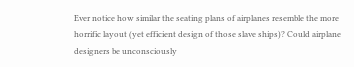Ever notice how similar the seating plans of airplanes resemble the more horrific layout (yet efficient design of those slave ships)? Could airplane designers be unconsciously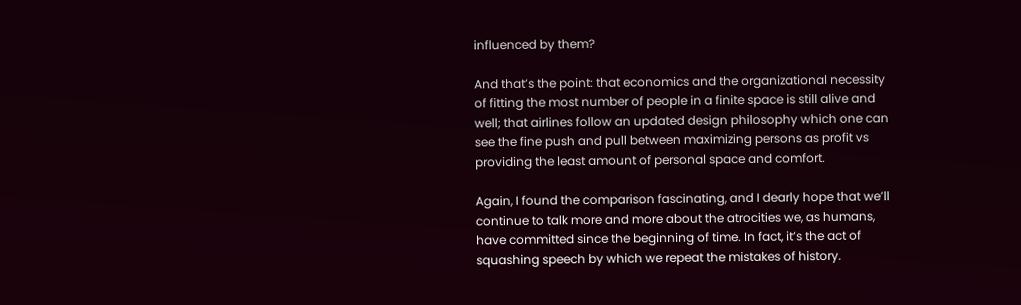influenced by them?

And that’s the point: that economics and the organizational necessity of fitting the most number of people in a finite space is still alive and well; that airlines follow an updated design philosophy which one can see the fine push and pull between maximizing persons as profit vs providing the least amount of personal space and comfort.

Again, I found the comparison fascinating, and I dearly hope that we’ll continue to talk more and more about the atrocities we, as humans, have committed since the beginning of time. In fact, it’s the act of squashing speech by which we repeat the mistakes of history.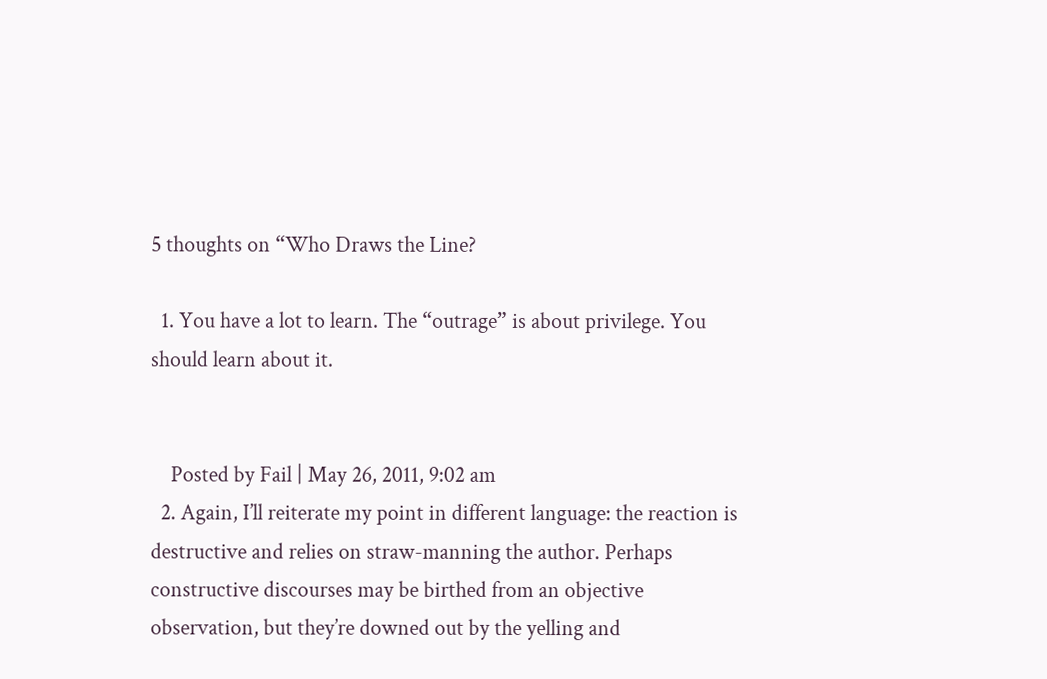5 thoughts on “Who Draws the Line?

  1. You have a lot to learn. The “outrage” is about privilege. You should learn about it.


    Posted by Fail | May 26, 2011, 9:02 am
  2. Again, I’ll reiterate my point in different language: the reaction is destructive and relies on straw-manning the author. Perhaps constructive discourses may be birthed from an objective observation, but they’re downed out by the yelling and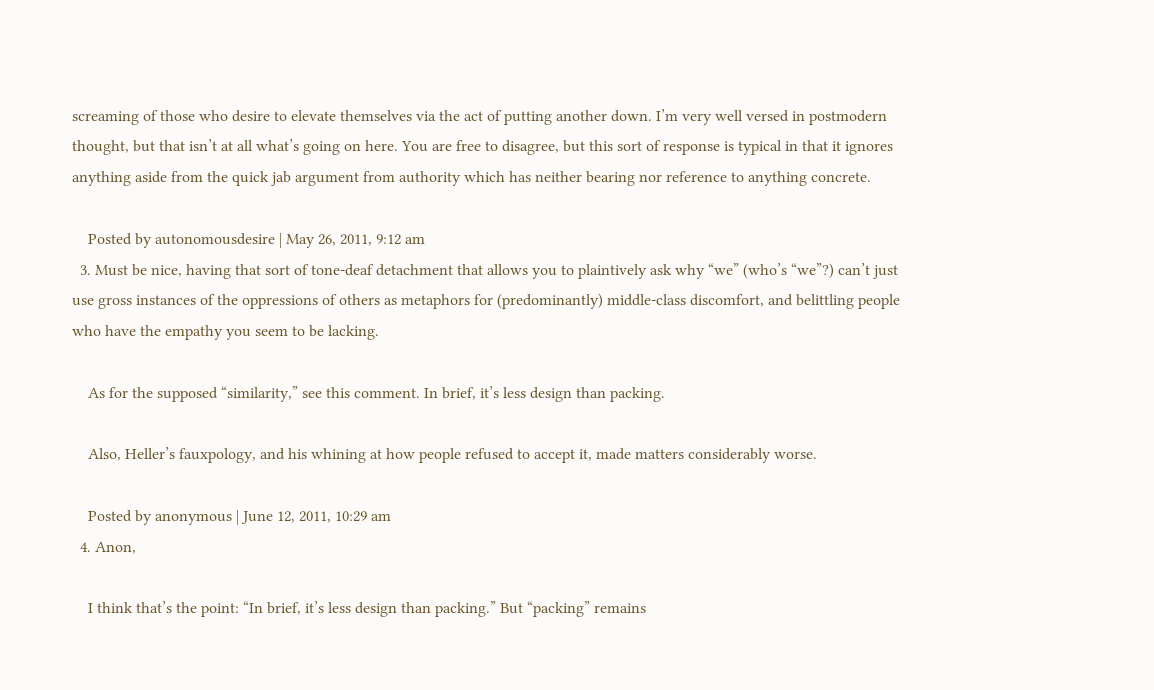screaming of those who desire to elevate themselves via the act of putting another down. I’m very well versed in postmodern thought, but that isn’t at all what’s going on here. You are free to disagree, but this sort of response is typical in that it ignores anything aside from the quick jab argument from authority which has neither bearing nor reference to anything concrete.

    Posted by autonomousdesire | May 26, 2011, 9:12 am
  3. Must be nice, having that sort of tone-deaf detachment that allows you to plaintively ask why “we” (who’s “we”?) can’t just use gross instances of the oppressions of others as metaphors for (predominantly) middle-class discomfort, and belittling people who have the empathy you seem to be lacking.

    As for the supposed “similarity,” see this comment. In brief, it’s less design than packing.

    Also, Heller’s fauxpology, and his whining at how people refused to accept it, made matters considerably worse.

    Posted by anonymous | June 12, 2011, 10:29 am
  4. Anon,

    I think that’s the point: “In brief, it’s less design than packing.” But “packing” remains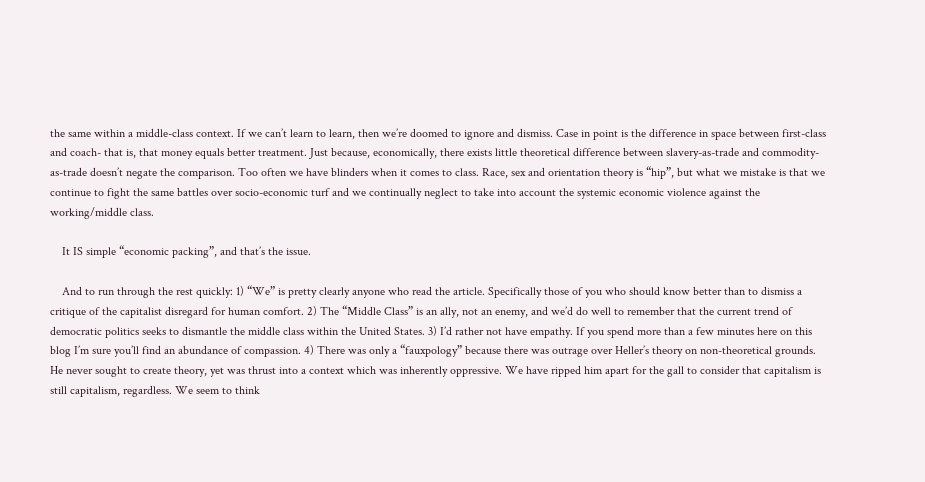the same within a middle-class context. If we can’t learn to learn, then we’re doomed to ignore and dismiss. Case in point is the difference in space between first-class and coach- that is, that money equals better treatment. Just because, economically, there exists little theoretical difference between slavery-as-trade and commodity-as-trade doesn’t negate the comparison. Too often we have blinders when it comes to class. Race, sex and orientation theory is “hip”, but what we mistake is that we continue to fight the same battles over socio-economic turf and we continually neglect to take into account the systemic economic violence against the working/middle class.

    It IS simple “economic packing”, and that’s the issue.

    And to run through the rest quickly: 1) “We” is pretty clearly anyone who read the article. Specifically those of you who should know better than to dismiss a critique of the capitalist disregard for human comfort. 2) The “Middle Class” is an ally, not an enemy, and we’d do well to remember that the current trend of democratic politics seeks to dismantle the middle class within the United States. 3) I’d rather not have empathy. If you spend more than a few minutes here on this blog I’m sure you’ll find an abundance of compassion. 4) There was only a “fauxpology” because there was outrage over Heller’s theory on non-theoretical grounds. He never sought to create theory, yet was thrust into a context which was inherently oppressive. We have ripped him apart for the gall to consider that capitalism is still capitalism, regardless. We seem to think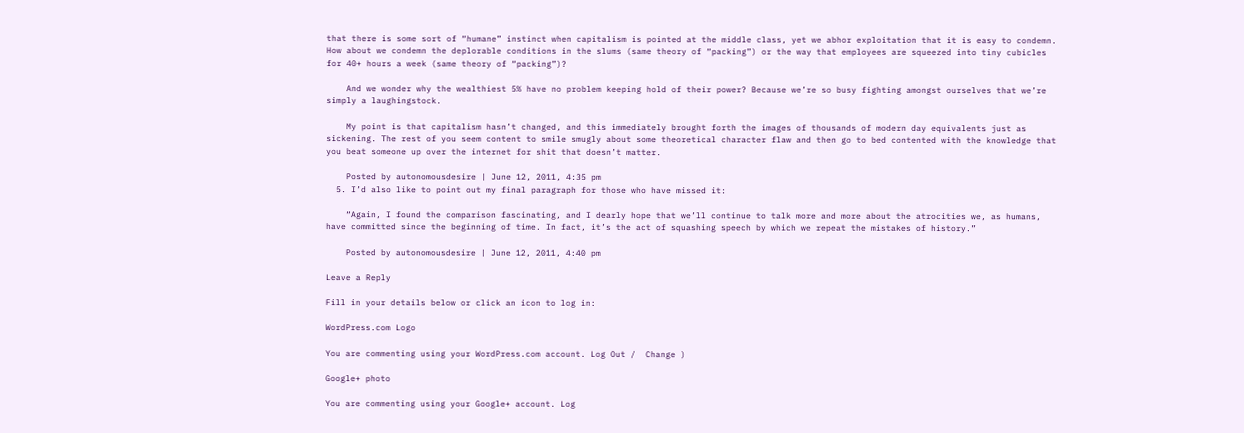that there is some sort of “humane” instinct when capitalism is pointed at the middle class, yet we abhor exploitation that it is easy to condemn. How about we condemn the deplorable conditions in the slums (same theory of “packing”) or the way that employees are squeezed into tiny cubicles for 40+ hours a week (same theory of “packing”)?

    And we wonder why the wealthiest 5% have no problem keeping hold of their power? Because we’re so busy fighting amongst ourselves that we’re simply a laughingstock.

    My point is that capitalism hasn’t changed, and this immediately brought forth the images of thousands of modern day equivalents just as sickening. The rest of you seem content to smile smugly about some theoretical character flaw and then go to bed contented with the knowledge that you beat someone up over the internet for shit that doesn’t matter.

    Posted by autonomousdesire | June 12, 2011, 4:35 pm
  5. I’d also like to point out my final paragraph for those who have missed it:

    “Again, I found the comparison fascinating, and I dearly hope that we’ll continue to talk more and more about the atrocities we, as humans, have committed since the beginning of time. In fact, it’s the act of squashing speech by which we repeat the mistakes of history.”

    Posted by autonomousdesire | June 12, 2011, 4:40 pm

Leave a Reply

Fill in your details below or click an icon to log in:

WordPress.com Logo

You are commenting using your WordPress.com account. Log Out /  Change )

Google+ photo

You are commenting using your Google+ account. Log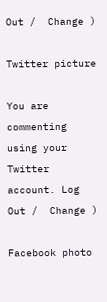Out /  Change )

Twitter picture

You are commenting using your Twitter account. Log Out /  Change )

Facebook photo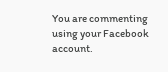You are commenting using your Facebook account.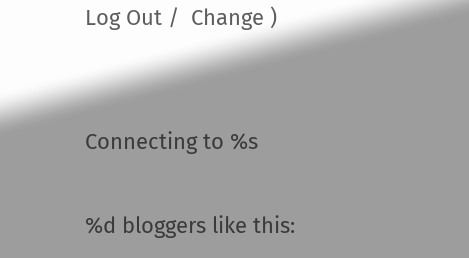Log Out /  Change )


Connecting to %s

%d bloggers like this: